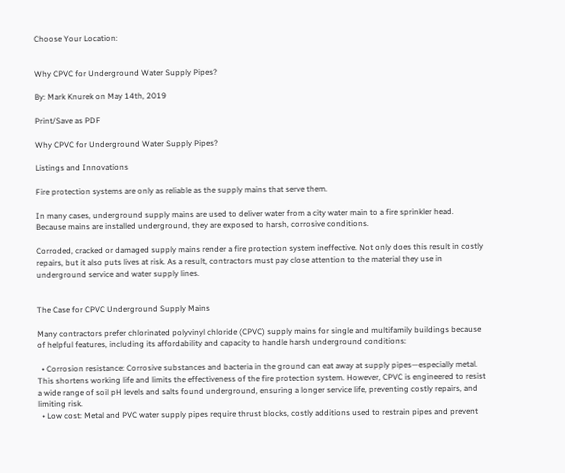Choose Your Location:


Why CPVC for Underground Water Supply Pipes?

By: Mark Knurek on May 14th, 2019

Print/Save as PDF

Why CPVC for Underground Water Supply Pipes?

Listings and Innovations

Fire protection systems are only as reliable as the supply mains that serve them.

In many cases, underground supply mains are used to deliver water from a city water main to a fire sprinkler head. Because mains are installed underground, they are exposed to harsh, corrosive conditions.

Corroded, cracked or damaged supply mains render a fire protection system ineffective. Not only does this result in costly repairs, but it also puts lives at risk. As a result, contractors must pay close attention to the material they use in underground service and water supply lines.


The Case for CPVC Underground Supply Mains

Many contractors prefer chlorinated polyvinyl chloride (CPVC) supply mains for single and multifamily buildings because of helpful features, including its affordability and capacity to handle harsh underground conditions:

  • Corrosion resistance: Corrosive substances and bacteria in the ground can eat away at supply pipes—especially metal. This shortens working life and limits the effectiveness of the fire protection system. However, CPVC is engineered to resist a wide range of soil pH levels and salts found underground, ensuring a longer service life, preventing costly repairs, and limiting risk.
  • Low cost: Metal and PVC water supply pipes require thrust blocks, costly additions used to restrain pipes and prevent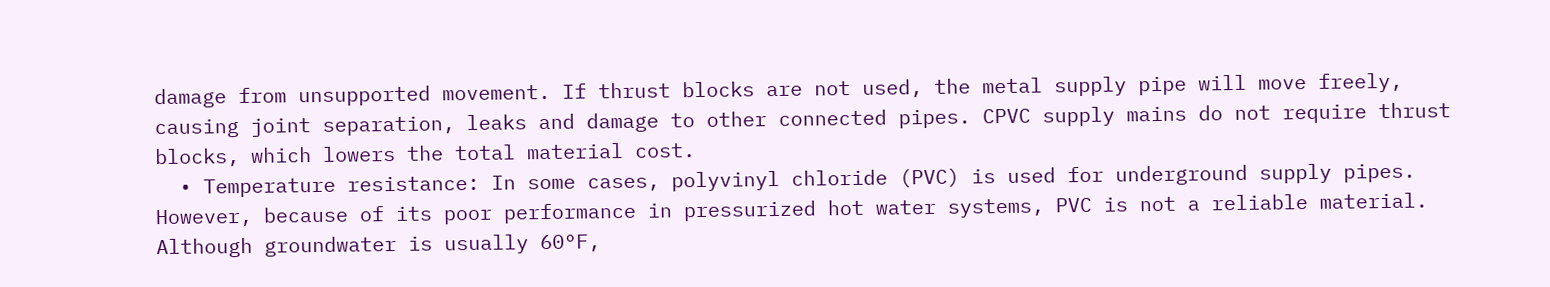damage from unsupported movement. If thrust blocks are not used, the metal supply pipe will move freely, causing joint separation, leaks and damage to other connected pipes. CPVC supply mains do not require thrust blocks, which lowers the total material cost.
  • Temperature resistance: In some cases, polyvinyl chloride (PVC) is used for underground supply pipes. However, because of its poor performance in pressurized hot water systems, PVC is not a reliable material. Although groundwater is usually 60°F,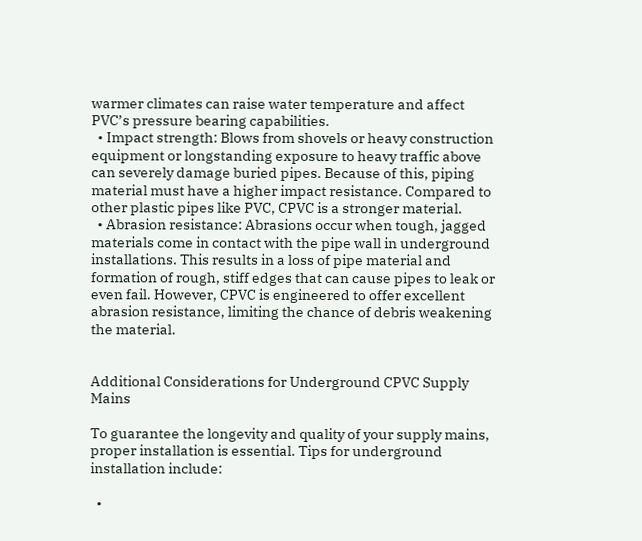warmer climates can raise water temperature and affect PVC’s pressure bearing capabilities.
  • Impact strength: Blows from shovels or heavy construction equipment or longstanding exposure to heavy traffic above can severely damage buried pipes. Because of this, piping material must have a higher impact resistance. Compared to other plastic pipes like PVC, CPVC is a stronger material.
  • Abrasion resistance: Abrasions occur when tough, jagged materials come in contact with the pipe wall in underground installations. This results in a loss of pipe material and formation of rough, stiff edges that can cause pipes to leak or even fail. However, CPVC is engineered to offer excellent abrasion resistance, limiting the chance of debris weakening the material.


Additional Considerations for Underground CPVC Supply Mains

To guarantee the longevity and quality of your supply mains, proper installation is essential. Tips for underground installation include:

  •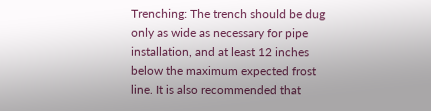Trenching: The trench should be dug only as wide as necessary for pipe installation, and at least 12 inches below the maximum expected frost line. It is also recommended that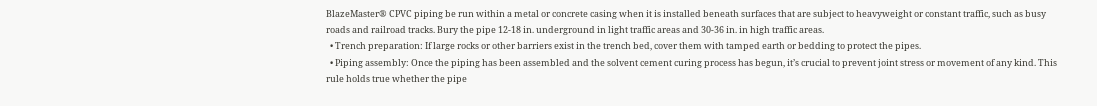BlazeMaster® CPVC piping be run within a metal or concrete casing when it is installed beneath surfaces that are subject to heavyweight or constant traffic, such as busy roads and railroad tracks. Bury the pipe 12-18 in. underground in light traffic areas and 30-36 in. in high traffic areas.
  • Trench preparation: If large rocks or other barriers exist in the trench bed, cover them with tamped earth or bedding to protect the pipes.
  • Piping assembly: Once the piping has been assembled and the solvent cement curing process has begun, it’s crucial to prevent joint stress or movement of any kind. This rule holds true whether the pipe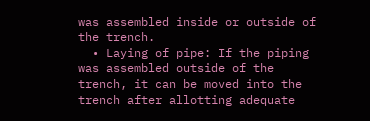was assembled inside or outside of the trench.
  • Laying of pipe: If the piping was assembled outside of the trench, it can be moved into the trench after allotting adequate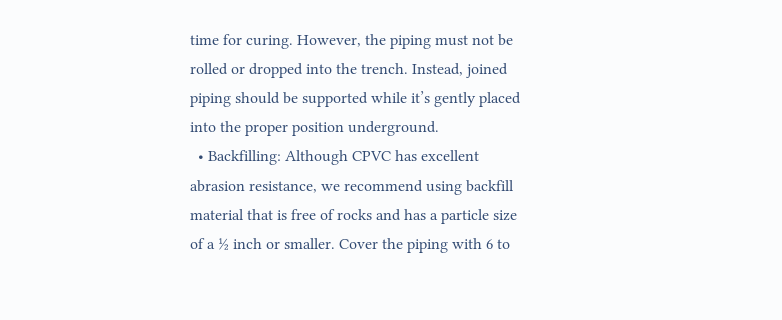time for curing. However, the piping must not be rolled or dropped into the trench. Instead, joined piping should be supported while it’s gently placed into the proper position underground.
  • Backfilling: Although CPVC has excellent abrasion resistance, we recommend using backfill material that is free of rocks and has a particle size of a ½ inch or smaller. Cover the piping with 6 to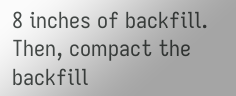8 inches of backfill. Then, compact the backfill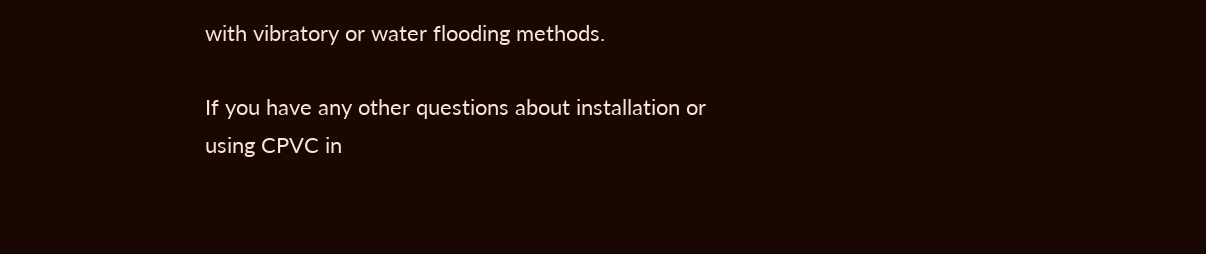with vibratory or water flooding methods.

If you have any other questions about installation or using CPVC in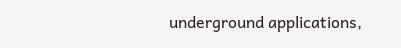underground applications,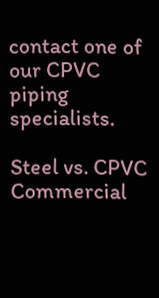contact one of our CPVC piping specialists.

Steel vs. CPVC Commercial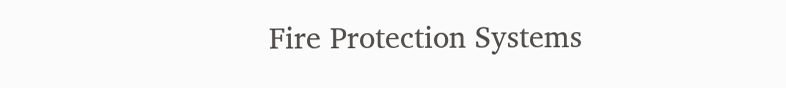Fire Protection Systems